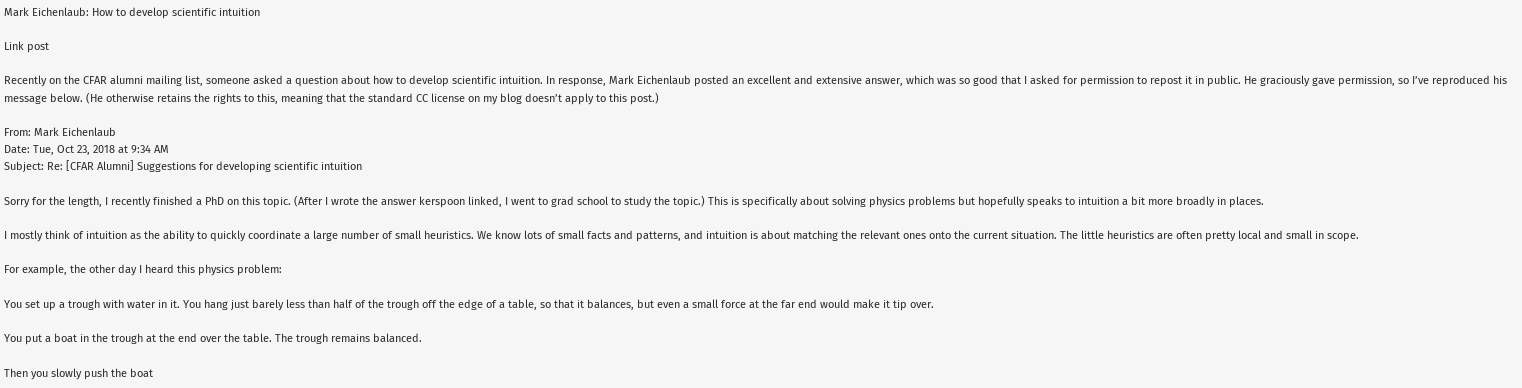Mark Eichenlaub: How to develop scientific intuition

Link post

Recently on the CFAR alumni mailing list, someone asked a question about how to develop scientific intuition. In response, Mark Eichenlaub posted an excellent and extensive answer, which was so good that I asked for permission to repost it in public. He graciously gave permission, so I’ve reproduced his message below. (He otherwise retains the rights to this, meaning that the standard CC license on my blog doesn’t apply to this post.)

From: Mark Eichenlaub
Date: Tue, Oct 23, 2018 at 9:34 AM
Subject: Re: [CFAR Alumni] Suggestions for developing scientific intuition

Sorry for the length, I recently finished a PhD on this topic. (After I wrote the answer kerspoon linked, I went to grad school to study the topic.) This is specifically about solving physics problems but hopefully speaks to intuition a bit more broadly in places.

I mostly think of intuition as the ability to quickly coordinate a large number of small heuristics. We know lots of small facts and patterns, and intuition is about matching the relevant ones onto the current situation. The little heuristics are often pretty local and small in scope.

For example, the other day I heard this physics problem:

You set up a trough with water in it. You hang just barely less than half of the trough off the edge of a table, so that it balances, but even a small force at the far end would make it tip over.

You put a boat in the trough at the end over the table. The trough remains balanced.

Then you slowly push the boat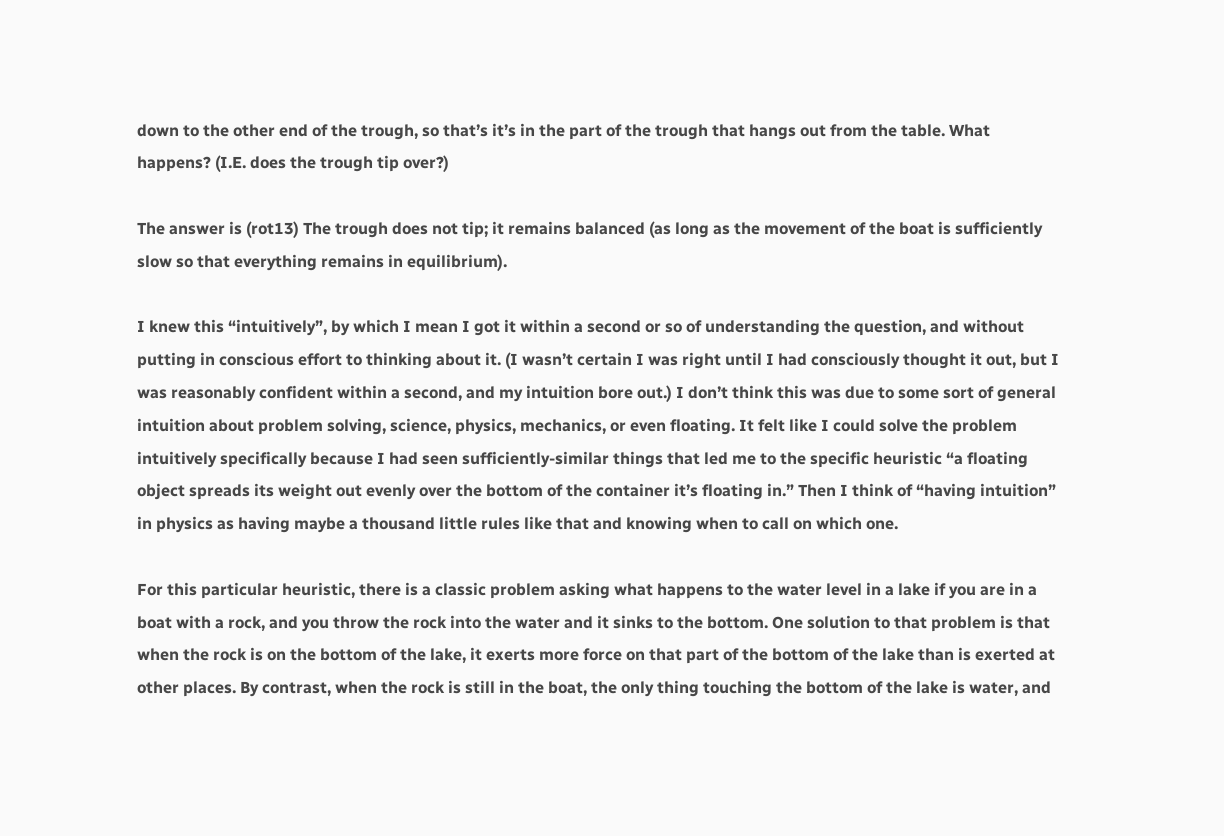down to the other end of the trough, so that’s it’s in the part of the trough that hangs out from the table. What happens? (I.E. does the trough tip over?)

The answer is (rot13) The trough does not tip; it remains balanced (as long as the movement of the boat is sufficiently slow so that everything remains in equilibrium).

I knew this “intuitively”, by which I mean I got it within a second or so of understanding the question, and without putting in conscious effort to thinking about it. (I wasn’t certain I was right until I had consciously thought it out, but I was reasonably confident within a second, and my intuition bore out.) I don’t think this was due to some sort of general intuition about problem solving, science, physics, mechanics, or even floating. It felt like I could solve the problem intuitively specifically because I had seen sufficiently-similar things that led me to the specific heuristic “a floating object spreads its weight out evenly over the bottom of the container it’s floating in.” Then I think of “having intuition” in physics as having maybe a thousand little rules like that and knowing when to call on which one.

For this particular heuristic, there is a classic problem asking what happens to the water level in a lake if you are in a boat with a rock, and you throw the rock into the water and it sinks to the bottom. One solution to that problem is that when the rock is on the bottom of the lake, it exerts more force on that part of the bottom of the lake than is exerted at other places. By contrast, when the rock is still in the boat, the only thing touching the bottom of the lake is water, and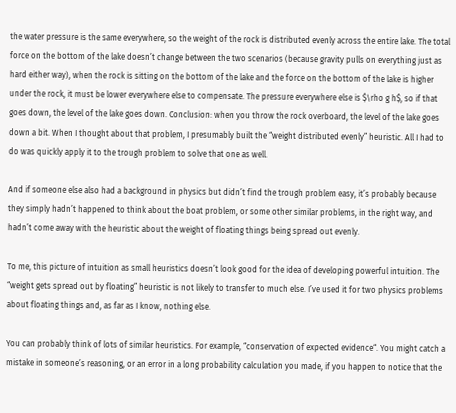the water pressure is the same everywhere, so the weight of the rock is distributed evenly across the entire lake. The total force on the bottom of the lake doesn’t change between the two scenarios (because gravity pulls on everything just as hard either way), when the rock is sitting on the bottom of the lake and the force on the bottom of the lake is higher under the rock, it must be lower everywhere else to compensate. The pressure everywhere else is $\rho g h$, so if that goes down, the level of the lake goes down. Conclusion: when you throw the rock overboard, the level of the lake goes down a bit. When I thought about that problem, I presumably built the “weight distributed evenly” heuristic. All I had to do was quickly apply it to the trough problem to solve that one as well.

And if someone else also had a background in physics but didn’t find the trough problem easy, it’s probably because they simply hadn’t happened to think about the boat problem, or some other similar problems, in the right way, and hadn’t come away with the heuristic about the weight of floating things being spread out evenly.

To me, this picture of intuition as small heuristics doesn’t look good for the idea of developing powerful intuition. The “weight gets spread out by floating” heuristic is not likely to transfer to much else. I’ve used it for two physics problems about floating things and, as far as I know, nothing else.

You can probably think of lots of similar heuristics. For example, “conservation of expected evidence“. You might catch a mistake in someone’s reasoning, or an error in a long probability calculation you made, if you happen to notice that the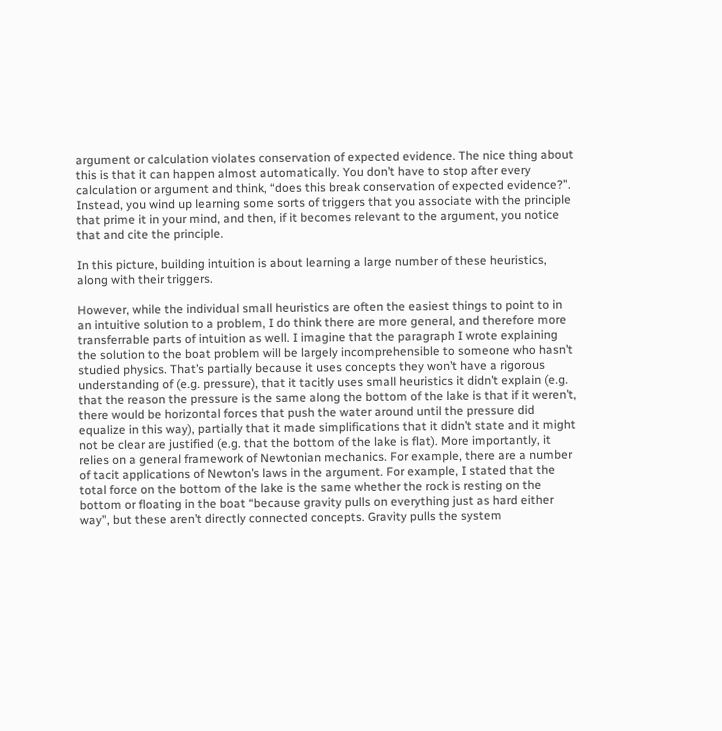argument or calculation violates conservation of expected evidence. The nice thing about this is that it can happen almost automatically. You don’t have to stop after every calculation or argument and think, “does this break conservation of expected evidence?”. Instead, you wind up learning some sorts of triggers that you associate with the principle that prime it in your mind, and then, if it becomes relevant to the argument, you notice that and cite the principle.

In this picture, building intuition is about learning a large number of these heuristics, along with their triggers.

However, while the individual small heuristics are often the easiest things to point to in an intuitive solution to a problem, I do think there are more general, and therefore more transferrable parts of intuition as well. I imagine that the paragraph I wrote explaining the solution to the boat problem will be largely incomprehensible to someone who hasn’t studied physics. That’s partially because it uses concepts they won’t have a rigorous understanding of (e.g. pressure), that it tacitly uses small heuristics it didn’t explain (e.g. that the reason the pressure is the same along the bottom of the lake is that if it weren’t, there would be horizontal forces that push the water around until the pressure did equalize in this way), partially that it made simplifications that it didn’t state and it might not be clear are justified (e.g. that the bottom of the lake is flat). More importantly, it relies on a general framework of Newtonian mechanics. For example, there are a number of tacit applications of Newton’s laws in the argument. For example, I stated that the total force on the bottom of the lake is the same whether the rock is resting on the bottom or floating in the boat “because gravity pulls on everything just as hard either way”, but these aren’t directly connected concepts. Gravity pulls the system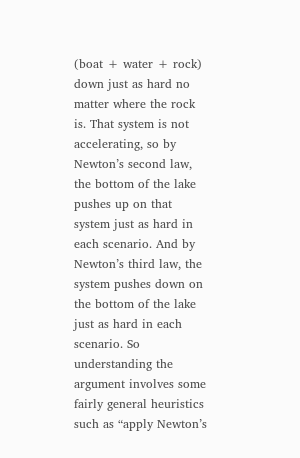(boat + water + rock) down just as hard no matter where the rock is. That system is not accelerating, so by Newton’s second law, the bottom of the lake pushes up on that system just as hard in each scenario. And by Newton’s third law, the system pushes down on the bottom of the lake just as hard in each scenario. So understanding the argument involves some fairly general heuristics such as “apply Newton’s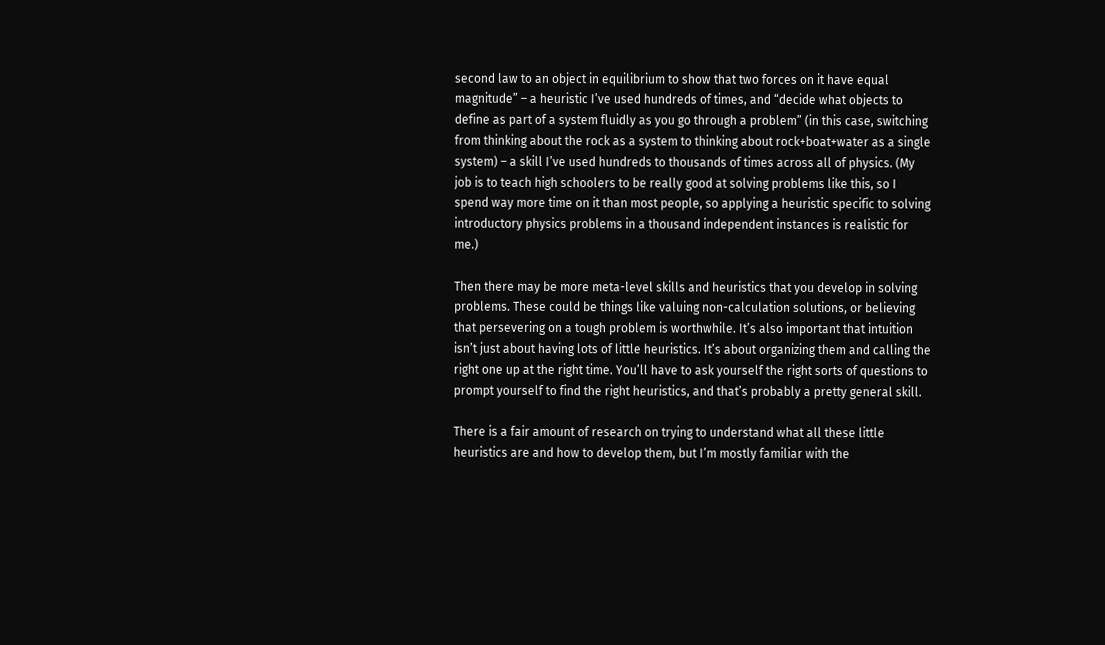second law to an object in equilibrium to show that two forces on it have equal magnitude” – a heuristic I’ve used hundreds of times, and “decide what objects to define as part of a system fluidly as you go through a problem” (in this case, switching from thinking about the rock as a system to thinking about rock+boat+water as a single system) – a skill I’ve used hundreds to thousands of times across all of physics. (My job is to teach high schoolers to be really good at solving problems like this, so I spend way more time on it than most people, so applying a heuristic specific to solving introductory physics problems in a thousand independent instances is realistic for me.)

Then there may be more meta-level skills and heuristics that you develop in solving problems. These could be things like valuing non-calculation solutions, or believing that persevering on a tough problem is worthwhile. It’s also important that intuition isn’t just about having lots of little heuristics. It’s about organizing them and calling the right one up at the right time. You’ll have to ask yourself the right sorts of questions to prompt yourself to find the right heuristics, and that’s probably a pretty general skill.

There is a fair amount of research on trying to understand what all these little heuristics are and how to develop them, but I’m mostly familiar with the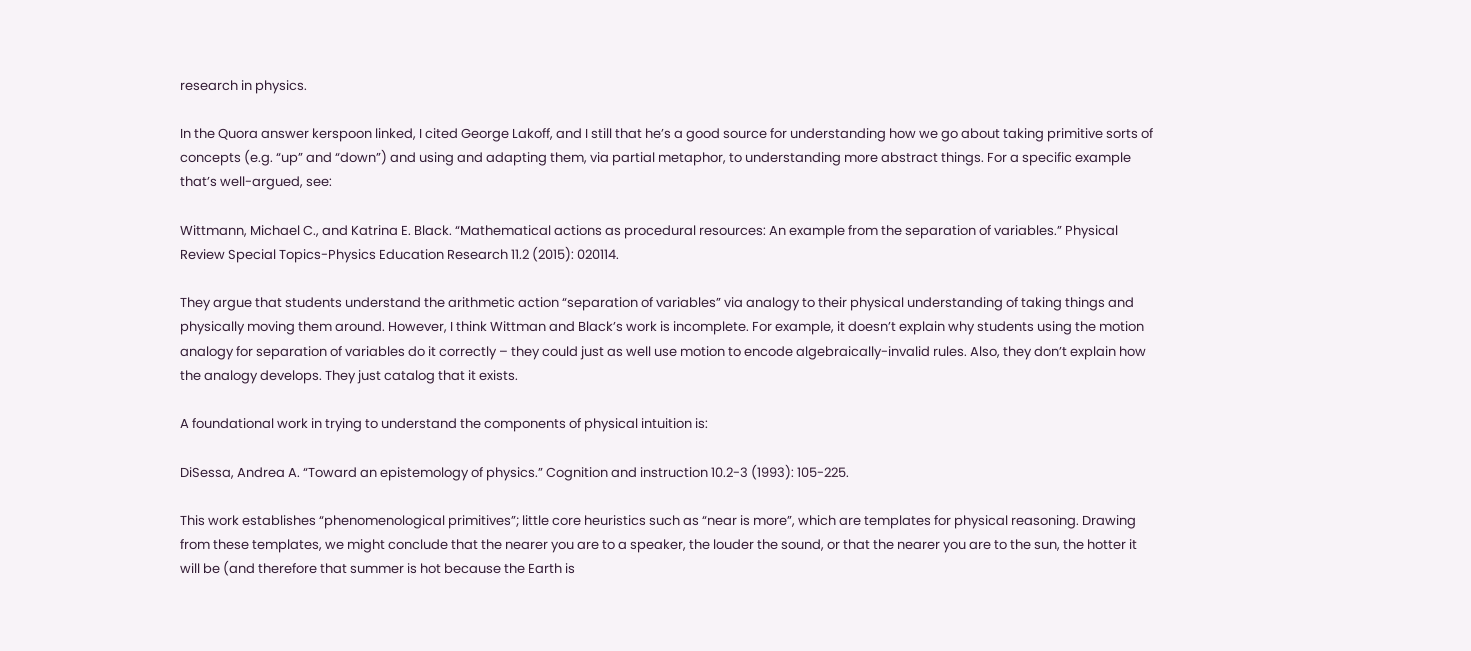research in physics.

In the Quora answer kerspoon linked, I cited George Lakoff, and I still that he’s a good source for understanding how we go about taking primitive sorts of concepts (e.g. “up” and “down”) and using and adapting them, via partial metaphor, to understanding more abstract things. For a specific example that’s well-argued, see:

Wittmann, Michael C., and Katrina E. Black. “Mathematical actions as procedural resources: An example from the separation of variables.” Physical Review Special Topics-Physics Education Research 11.2 (2015): 020114.

They argue that students understand the arithmetic action “separation of variables” via analogy to their physical understanding of taking things and physically moving them around. However, I think Wittman and Black’s work is incomplete. For example, it doesn’t explain why students using the motion analogy for separation of variables do it correctly – they could just as well use motion to encode algebraically-invalid rules. Also, they don’t explain how the analogy develops. They just catalog that it exists.

A foundational work in trying to understand the components of physical intuition is:

DiSessa, Andrea A. “Toward an epistemology of physics.” Cognition and instruction 10.2-3 (1993): 105-225.

This work establishes “phenomenological primitives”; little core heuristics such as “near is more”, which are templates for physical reasoning. Drawing from these templates, we might conclude that the nearer you are to a speaker, the louder the sound, or that the nearer you are to the sun, the hotter it will be (and therefore that summer is hot because the Earth is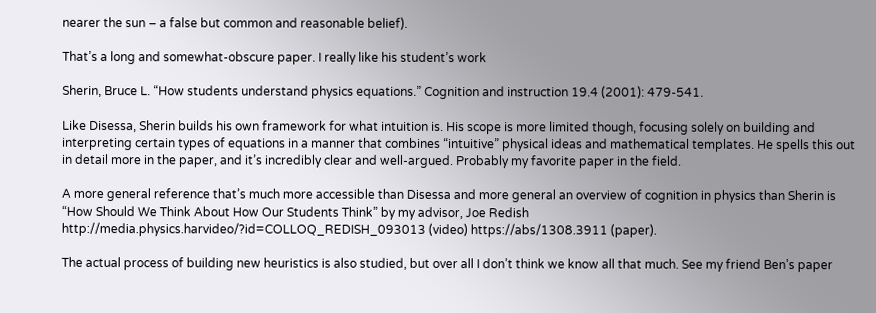nearer the sun – a false but common and reasonable belief).

That’s a long and somewhat-obscure paper. I really like his student’s work

Sherin, Bruce L. “How students understand physics equations.” Cognition and instruction 19.4 (2001): 479-541.

Like Disessa, Sherin builds his own framework for what intuition is. His scope is more limited though, focusing solely on building and interpreting certain types of equations in a manner that combines “intuitive” physical ideas and mathematical templates. He spells this out in detail more in the paper, and it’s incredibly clear and well-argued. Probably my favorite paper in the field.

A more general reference that’s much more accessible than Disessa and more general an overview of cognition in physics than Sherin is
“How Should We Think About How Our Students Think” by my advisor, Joe Redish http://media.physics.harvideo/?id=COLLOQ_REDISH_093013 (video) https://abs/1308.3911 (paper).

The actual process of building new heuristics is also studied, but over all I don’t think we know all that much. See my friend Ben’s paper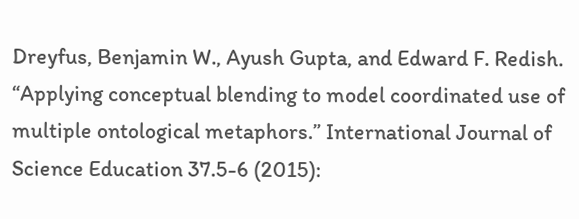Dreyfus, Benjamin W., Ayush Gupta, and Edward F. Redish. “Applying conceptual blending to model coordinated use of multiple ontological metaphors.” International Journal of Science Education 37.5-6 (2015):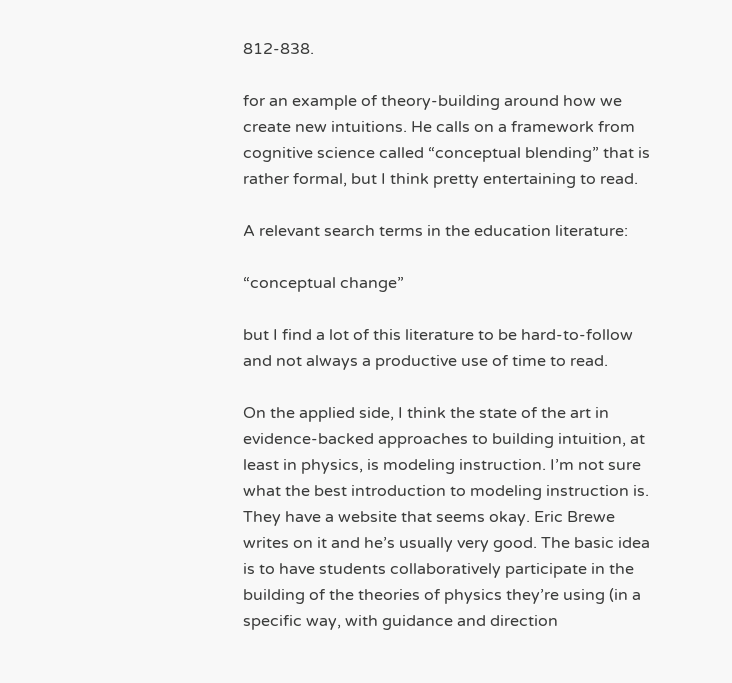812-838.

for an example of theory-building around how we create new intuitions. He calls on a framework from cognitive science called “conceptual blending” that is rather formal, but I think pretty entertaining to read.

A relevant search terms in the education literature:

“conceptual change”

but I find a lot of this literature to be hard-to-follow and not always a productive use of time to read.

On the applied side, I think the state of the art in evidence-backed approaches to building intuition, at least in physics, is modeling instruction. I’m not sure what the best introduction to modeling instruction is. They have a website that seems okay. Eric Brewe writes on it and he’s usually very good. The basic idea is to have students collaboratively participate in the building of the theories of physics they’re using (in a specific way, with guidance and direction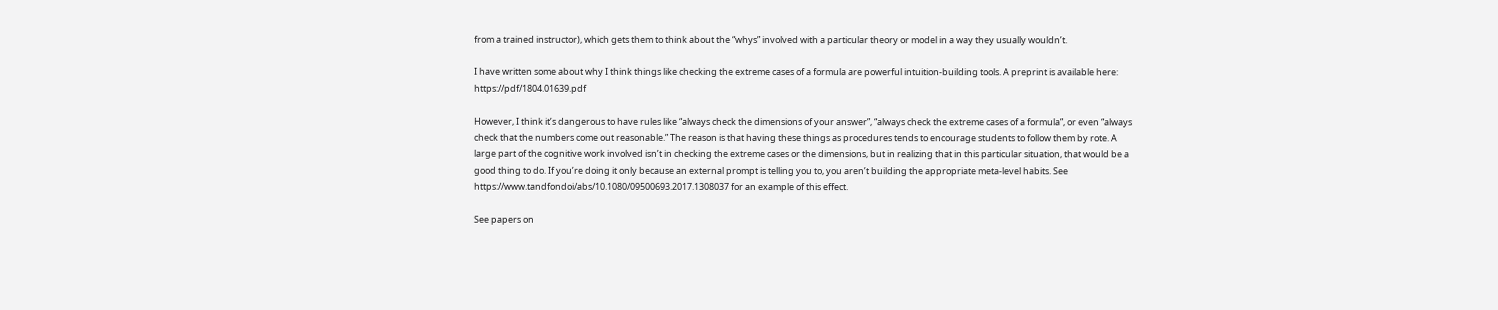from a trained instructor), which gets them to think about the “whys” involved with a particular theory or model in a way they usually wouldn’t.

I have written some about why I think things like checking the extreme cases of a formula are powerful intuition-building tools. A preprint is available here: https://pdf/1804.01639.pdf

However, I think it’s dangerous to have rules like “always check the dimensions of your answer”, “always check the extreme cases of a formula”, or even “always check that the numbers come out reasonable.” The reason is that having these things as procedures tends to encourage students to follow them by rote. A large part of the cognitive work involved isn’t in checking the extreme cases or the dimensions, but in realizing that in this particular situation, that would be a good thing to do. If you’re doing it only because an external prompt is telling you to, you aren’t building the appropriate meta-level habits. See https://www.tandfondoi/abs/10.1080/09500693.2017.1308037 for an example of this effect.

See papers on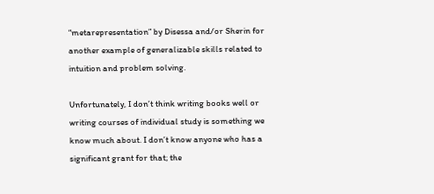“metarepresentation” by Disessa and/or Sherin for another example of generalizable skills related to intuition and problem solving.

Unfortunately, I don’t think writing books well or writing courses of individual study is something we know much about. I don’t know anyone who has a significant grant for that; the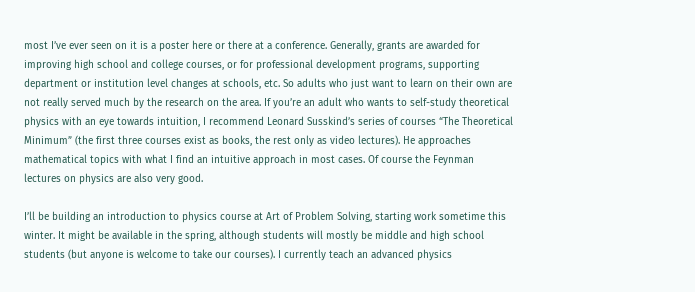most I’ve ever seen on it is a poster here or there at a conference. Generally, grants are awarded for improving high school and college courses, or for professional development programs, supporting department or institution level changes at schools, etc. So adults who just want to learn on their own are not really served much by the research on the area. If you’re an adult who wants to self-study theoretical physics with an eye towards intuition, I recommend Leonard Susskind’s series of courses “The Theoretical Minimum” (the first three courses exist as books, the rest only as video lectures). He approaches mathematical topics with what I find an intuitive approach in most cases. Of course the Feynman lectures on physics are also very good.

I’ll be building an introduction to physics course at Art of Problem Solving, starting work sometime this winter. It might be available in the spring, although students will mostly be middle and high school students (but anyone is welcome to take our courses). I currently teach an advanced physics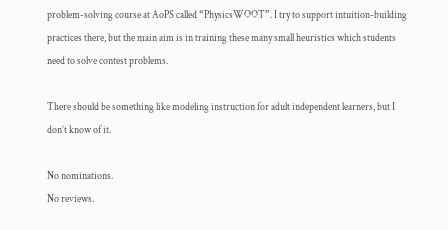problem-solving course at AoPS called “PhysicsWOOT”. I try to support intuition-building practices there, but the main aim is in training these many small heuristics which students need to solve contest problems.

There should be something like modeling instruction for adult independent learners, but I don’t know of it.

No nominations.
No reviews.